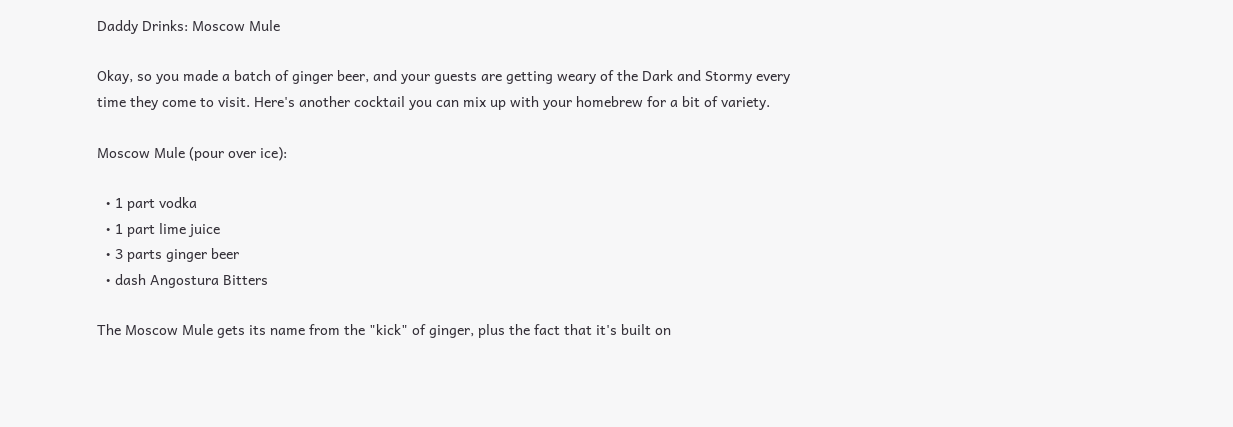Daddy Drinks: Moscow Mule

Okay, so you made a batch of ginger beer, and your guests are getting weary of the Dark and Stormy every time they come to visit. Here's another cocktail you can mix up with your homebrew for a bit of variety.

Moscow Mule (pour over ice):

  • 1 part vodka
  • 1 part lime juice
  • 3 parts ginger beer
  • dash Angostura Bitters

The Moscow Mule gets its name from the "kick" of ginger, plus the fact that it's built on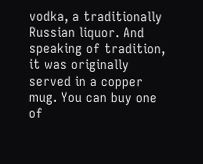vodka, a traditionally Russian liquor. And speaking of tradition, it was originally served in a copper mug. You can buy one of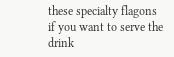these specialty flagons if you want to serve the drink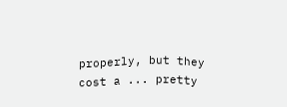properly, but they cost a ... pretty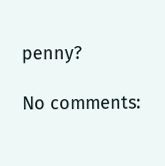penny?

No comments: